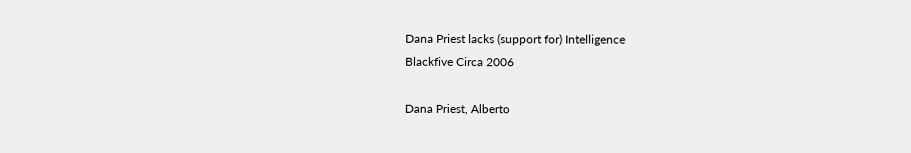Dana Priest lacks (support for) Intelligence
Blackfive Circa 2006

Dana Priest, Alberto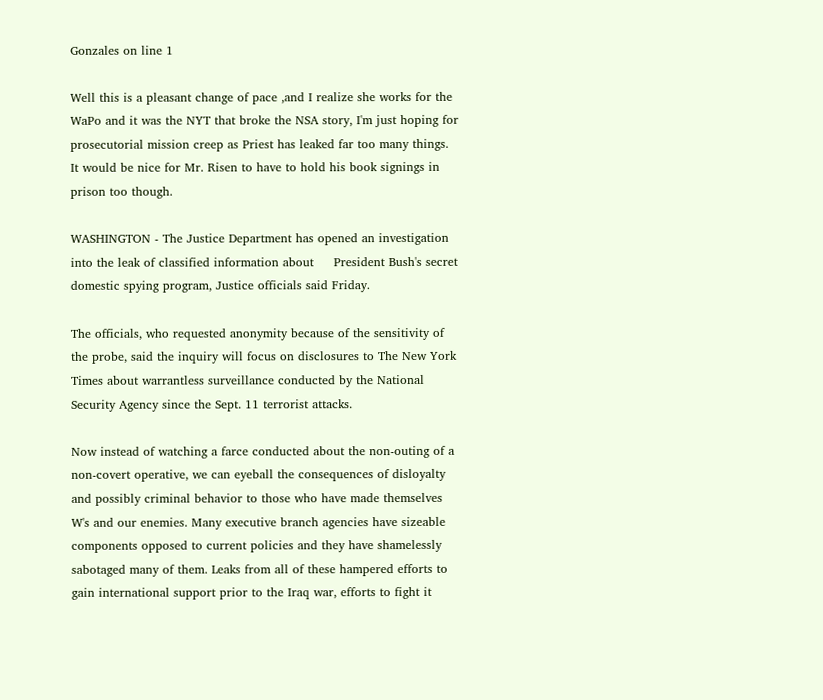Gonzales on line 1

Well this is a pleasant change of pace ,and I realize she works for the WaPo and it was the NYT that broke the NSA story, I'm just hoping for prosecutorial mission creep as Priest has leaked far too many things. It would be nice for Mr. Risen to have to hold his book signings in prison too though.

WASHINGTON - The Justice Department has opened an investigation into the leak of classified information about     President Bush's secret domestic spying program, Justice officials said Friday.

The officials, who requested anonymity because of the sensitivity of the probe, said the inquiry will focus on disclosures to The New York Times about warrantless surveillance conducted by the National Security Agency since the Sept. 11 terrorist attacks.

Now instead of watching a farce conducted about the non-outing of a non-covert operative, we can eyeball the consequences of disloyalty and possibly criminal behavior to those who have made themselves W's and our enemies. Many executive branch agencies have sizeable components opposed to current policies and they have shamelessly sabotaged many of them. Leaks from all of these hampered efforts to gain international support prior to the Iraq war, efforts to fight it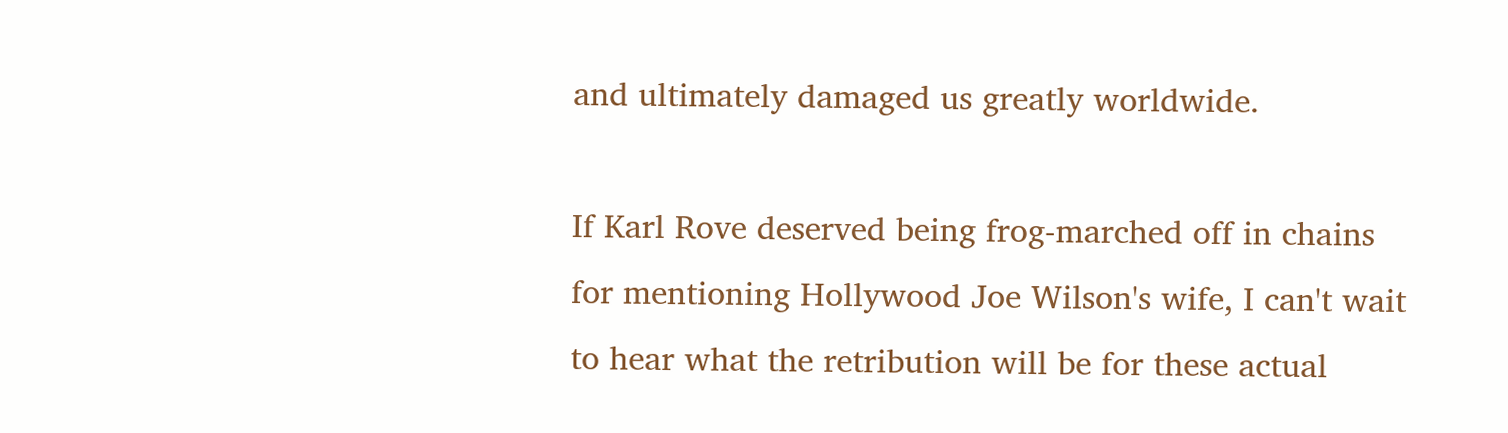and ultimately damaged us greatly worldwide.

If Karl Rove deserved being frog-marched off in chains for mentioning Hollywood Joe Wilson's wife, I can't wait to hear what the retribution will be for these actual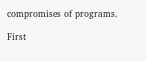compromises of programs.

First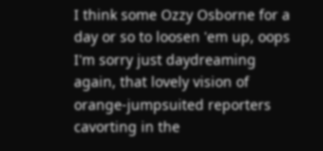I think some Ozzy Osborne for a day or so to loosen 'em up, oops I'm sorry just daydreaming again, that lovely vision of orange-jumpsuited reporters cavorting in the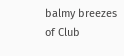balmy breezes of Club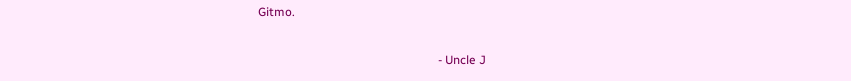Gitmo.

                                                            - Uncle J